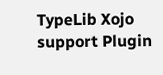TypeLib Xojo support Plugin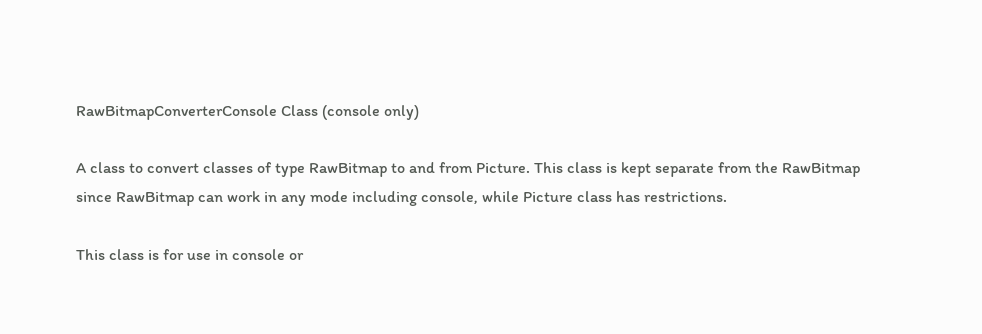RawBitmapConverterConsole Class (console only)

A class to convert classes of type RawBitmap to and from Picture. This class is kept separate from the RawBitmap since RawBitmap can work in any mode including console, while Picture class has restrictions.

This class is for use in console or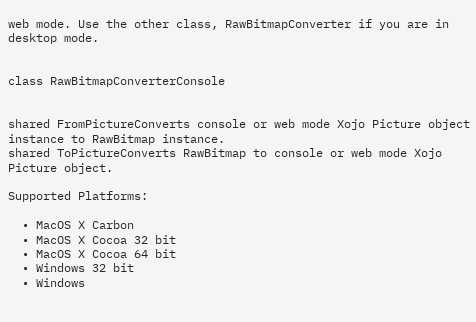web mode. Use the other class, RawBitmapConverter if you are in desktop mode.


class RawBitmapConverterConsole


shared FromPictureConverts console or web mode Xojo Picture object instance to RawBitmap instance.
shared ToPictureConverts RawBitmap to console or web mode Xojo Picture object.

Supported Platforms:

  • MacOS X Carbon
  • MacOS X Cocoa 32 bit
  • MacOS X Cocoa 64 bit
  • Windows 32 bit
  • Windows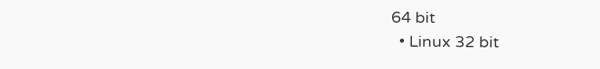64 bit
  • Linux 32 bit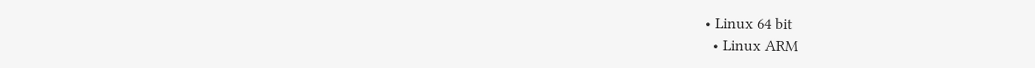• Linux 64 bit
  • Linux ARM